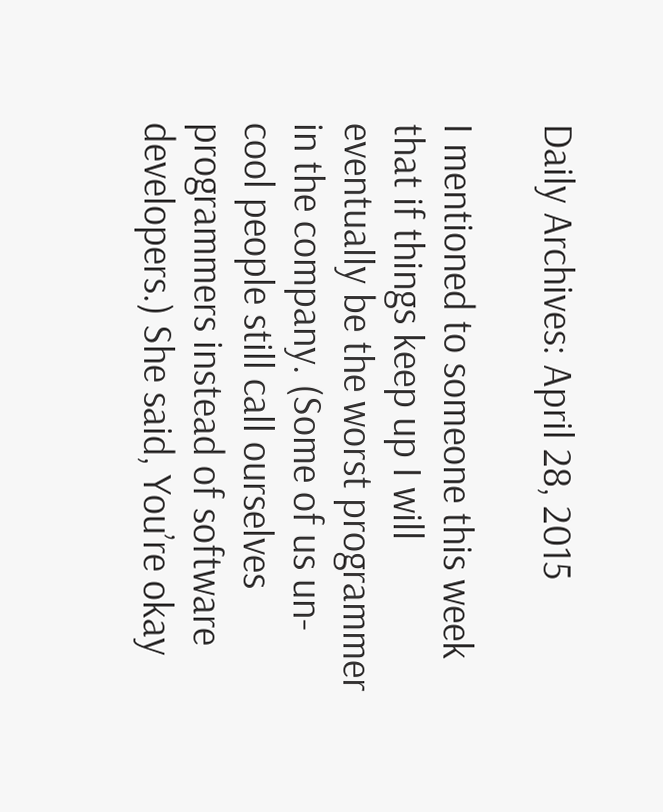Daily Archives: April 28, 2015

I mentioned to someone this week that if things keep up I will eventually be the worst programmer in the company. (Some of us un-cool people still call ourselves programmers instead of software developers.) She said, You’re okay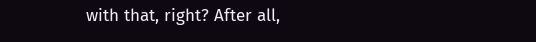with that, right? After all,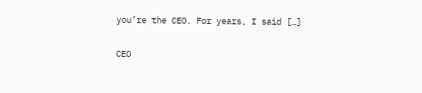you’re the CEO. For years, I said […]

CEO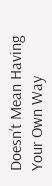Doesn’t Mean Having Your Own Way